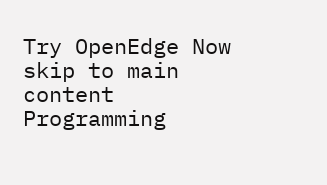Try OpenEdge Now
skip to main content
Programming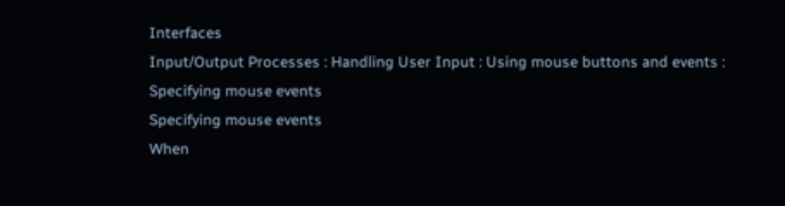Interfaces
Input/Output Processes : Handling User Input : Using mouse buttons and events : Specifying mouse events
Specifying mouse events
When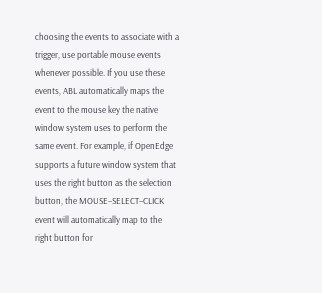choosing the events to associate with a trigger, use portable mouse events whenever possible. If you use these events, ABL automatically maps the event to the mouse key the native window system uses to perform the same event. For example, if OpenEdge supports a future window system that uses the right button as the selection button, the MOUSE–SELECT–CLICK event will automatically map to the right button for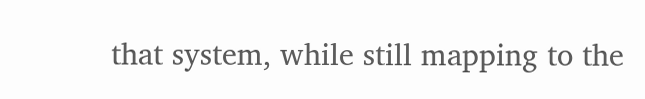that system, while still mapping to the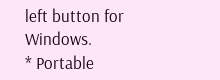left button for Windows.
* Portable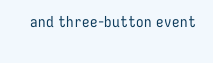and three-button event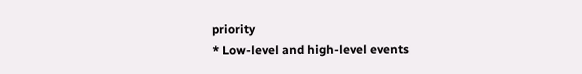priority
* Low-level and high-level events